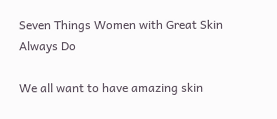Seven Things Women with Great Skin Always Do

We all want to have amazing skin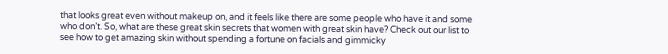that looks great even without makeup on, and it feels like there are some people who have it and some who don’t. So, what are these great skin secrets that women with great skin have? Check out our list to see how to get amazing skin without spending a fortune on facials and gimmicky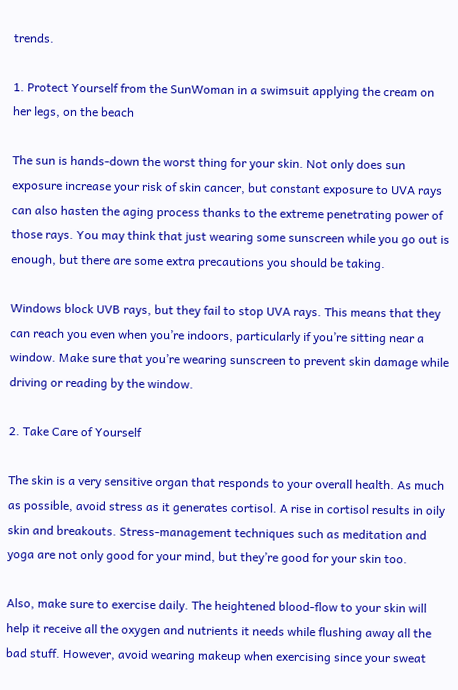trends.

1. Protect Yourself from the SunWoman in a swimsuit applying the cream on her legs, on the beach

The sun is hands-down the worst thing for your skin. Not only does sun exposure increase your risk of skin cancer, but constant exposure to UVA rays can also hasten the aging process thanks to the extreme penetrating power of those rays. You may think that just wearing some sunscreen while you go out is enough, but there are some extra precautions you should be taking.

Windows block UVB rays, but they fail to stop UVA rays. This means that they can reach you even when you’re indoors, particularly if you’re sitting near a window. Make sure that you’re wearing sunscreen to prevent skin damage while driving or reading by the window.

2. Take Care of Yourself

The skin is a very sensitive organ that responds to your overall health. As much as possible, avoid stress as it generates cortisol. A rise in cortisol results in oily skin and breakouts. Stress-management techniques such as meditation and yoga are not only good for your mind, but they’re good for your skin too.

Also, make sure to exercise daily. The heightened blood-flow to your skin will help it receive all the oxygen and nutrients it needs while flushing away all the bad stuff. However, avoid wearing makeup when exercising since your sweat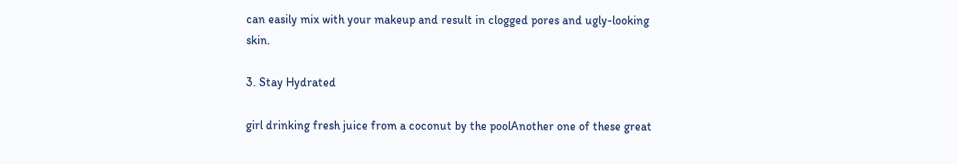can easily mix with your makeup and result in clogged pores and ugly-looking skin.

3. Stay Hydrated

girl drinking fresh juice from a coconut by the poolAnother one of these great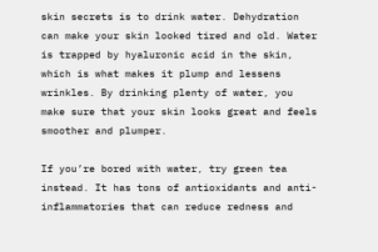skin secrets is to drink water. Dehydration can make your skin looked tired and old. Water is trapped by hyaluronic acid in the skin, which is what makes it plump and lessens wrinkles. By drinking plenty of water, you make sure that your skin looks great and feels smoother and plumper.

If you’re bored with water, try green tea instead. It has tons of antioxidants and anti-inflammatories that can reduce redness and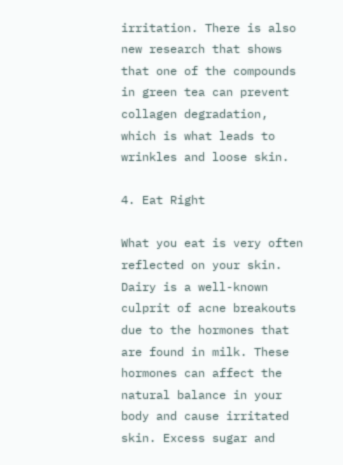irritation. There is also new research that shows that one of the compounds in green tea can prevent collagen degradation, which is what leads to wrinkles and loose skin.

4. Eat Right

What you eat is very often reflected on your skin. Dairy is a well-known culprit of acne breakouts due to the hormones that are found in milk. These hormones can affect the natural balance in your body and cause irritated skin. Excess sugar and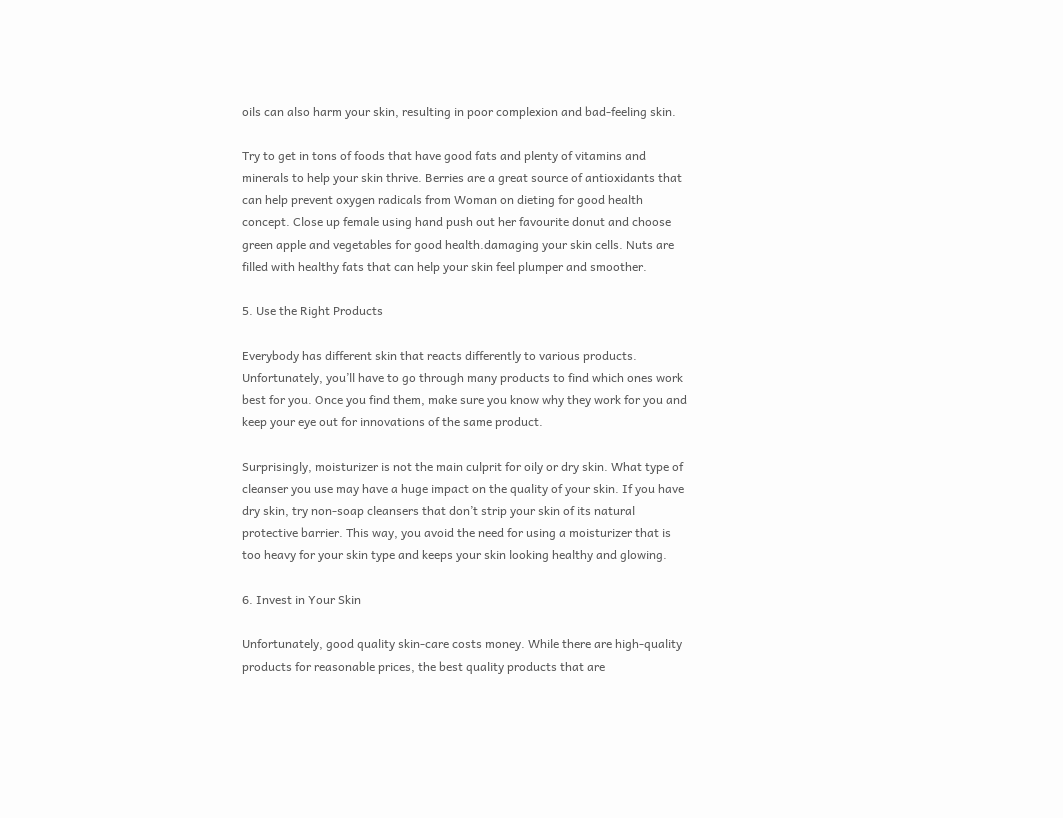oils can also harm your skin, resulting in poor complexion and bad-feeling skin.

Try to get in tons of foods that have good fats and plenty of vitamins and minerals to help your skin thrive. Berries are a great source of antioxidants that can help prevent oxygen radicals from Woman on dieting for good health concept. Close up female using hand push out her favourite donut and choose green apple and vegetables for good health.damaging your skin cells. Nuts are filled with healthy fats that can help your skin feel plumper and smoother.

5. Use the Right Products

Everybody has different skin that reacts differently to various products. Unfortunately, you’ll have to go through many products to find which ones work best for you. Once you find them, make sure you know why they work for you and keep your eye out for innovations of the same product.

Surprisingly, moisturizer is not the main culprit for oily or dry skin. What type of cleanser you use may have a huge impact on the quality of your skin. If you have dry skin, try non-soap cleansers that don’t strip your skin of its natural protective barrier. This way, you avoid the need for using a moisturizer that is too heavy for your skin type and keeps your skin looking healthy and glowing.

6. Invest in Your Skin

Unfortunately, good quality skin-care costs money. While there are high-quality products for reasonable prices, the best quality products that are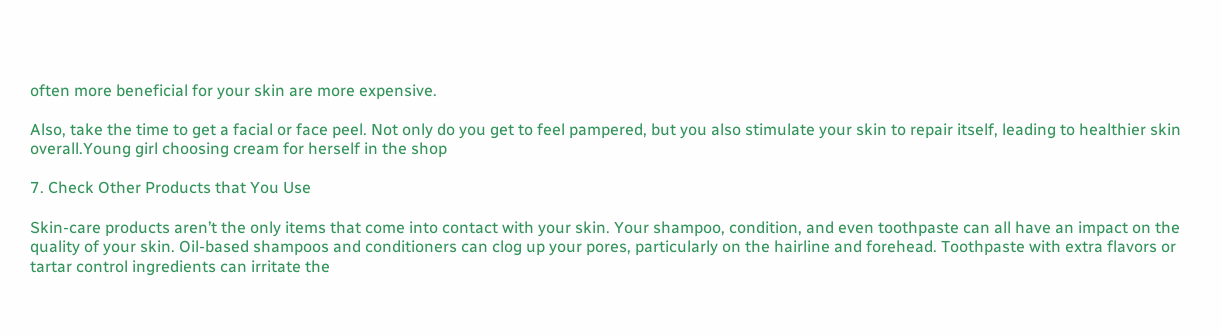often more beneficial for your skin are more expensive.

Also, take the time to get a facial or face peel. Not only do you get to feel pampered, but you also stimulate your skin to repair itself, leading to healthier skin overall.Young girl choosing cream for herself in the shop

7. Check Other Products that You Use

Skin-care products aren’t the only items that come into contact with your skin. Your shampoo, condition, and even toothpaste can all have an impact on the quality of your skin. Oil-based shampoos and conditioners can clog up your pores, particularly on the hairline and forehead. Toothpaste with extra flavors or tartar control ingredients can irritate the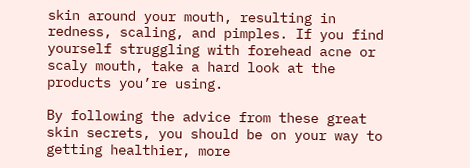skin around your mouth, resulting in redness, scaling, and pimples. If you find yourself struggling with forehead acne or scaly mouth, take a hard look at the products you’re using.

By following the advice from these great skin secrets, you should be on your way to getting healthier, more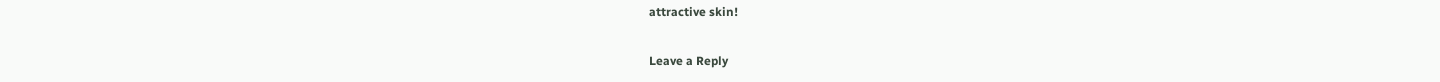attractive skin!

Leave a Reply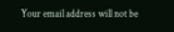Your email address will not be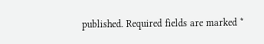published. Required fields are marked *